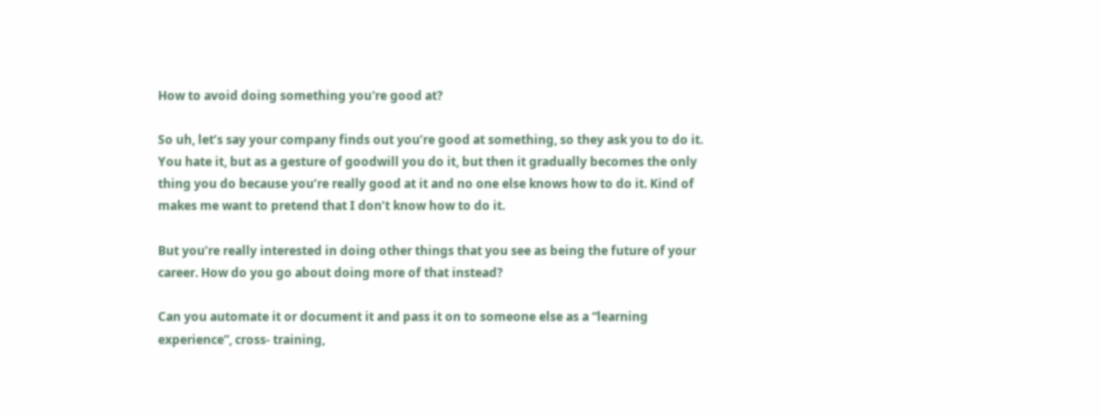How to avoid doing something you're good at?

So uh, let’s say your company finds out you’re good at something, so they ask you to do it. You hate it, but as a gesture of goodwill you do it, but then it gradually becomes the only thing you do because you’re really good at it and no one else knows how to do it. Kind of makes me want to pretend that I don’t know how to do it.

But you’re really interested in doing other things that you see as being the future of your career. How do you go about doing more of that instead?

Can you automate it or document it and pass it on to someone else as a “learning experience”, cross- training,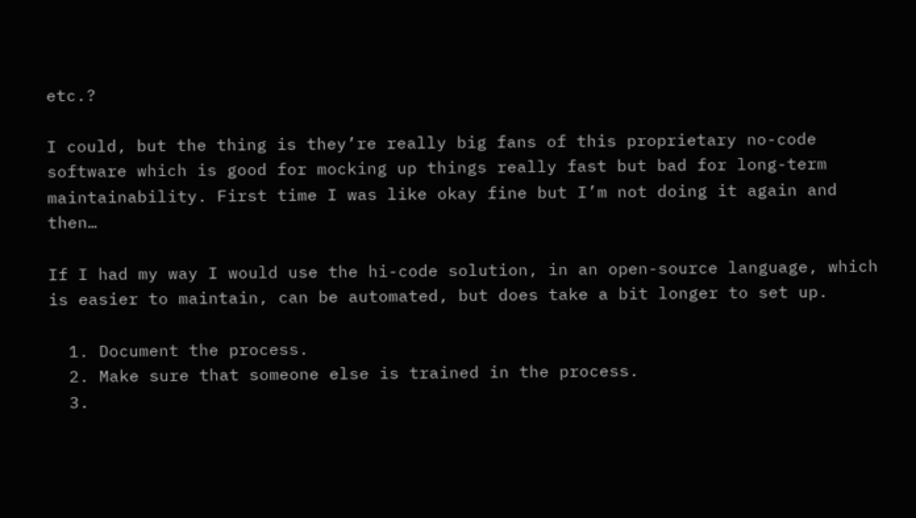etc.?

I could, but the thing is they’re really big fans of this proprietary no-code software which is good for mocking up things really fast but bad for long-term maintainability. First time I was like okay fine but I’m not doing it again and then…

If I had my way I would use the hi-code solution, in an open-source language, which is easier to maintain, can be automated, but does take a bit longer to set up.

  1. Document the process.
  2. Make sure that someone else is trained in the process.
  3.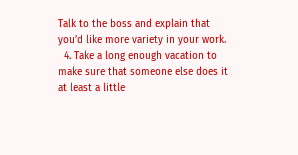Talk to the boss and explain that you’d like more variety in your work.
  4. Take a long enough vacation to make sure that someone else does it at least a little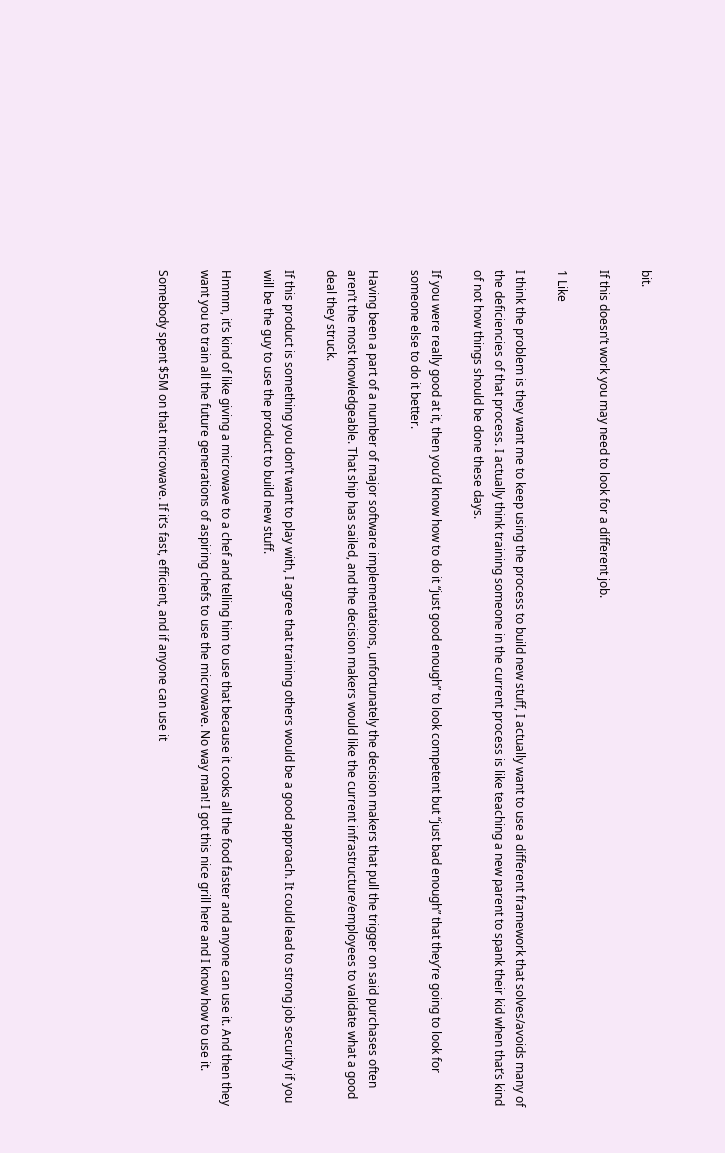bit.

If this doesn’t work you may need to look for a different job.

1 Like

I think the problem is they want me to keep using the process to build new stuff, I actually want to use a different framework that solves/avoids many of the deficiencies of that process. I actually think training someone in the current process is like teaching a new parent to spank their kid when that’s kind of not how things should be done these days.

If you were really good at it, then you’d know how to do it “just good enough” to look competent but “just bad enough” that they’re going to look for someone else to do it better.

Having been a part of a number of major software implementations, unfortunately the decision makers that pull the trigger on said purchases often aren’t the most knowledgeable. That ship has sailed, and the decision makers would like the current infrastructure/employees to validate what a good deal they struck.

If this product is something you don’t want to play with, I agree that training others would be a good approach. It could lead to strong job security if you will be the guy to use the product to build new stuff.

Hmmm, it’s kind of like giving a microwave to a chef and telling him to use that because it cooks all the food faster and anyone can use it. And then they want you to train all the future generations of aspiring chefs to use the microwave. No way man! I got this nice grill here and I know how to use it.

Somebody spent $5M on that microwave. If it’s fast, efficient, and if anyone can use it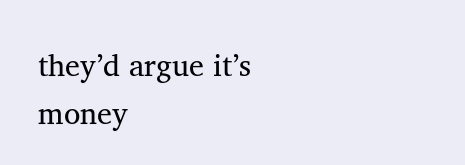they’d argue it’s money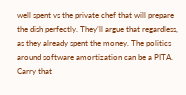well spent vs the private chef that will prepare the dish perfectly. They’ll argue that regardless, as they already spent the money. The politics around software amortization can be a PITA. Carry that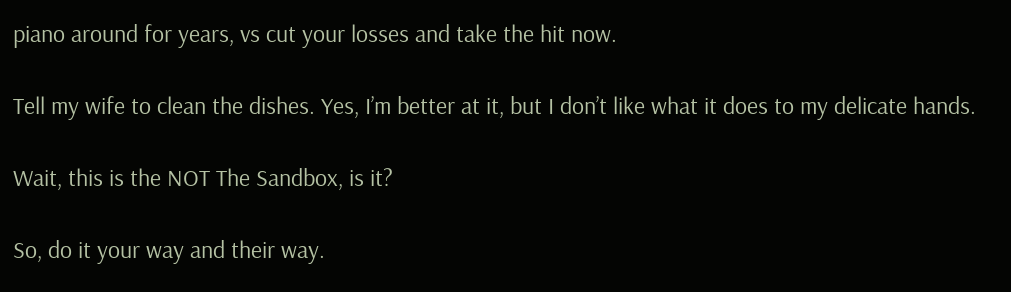piano around for years, vs cut your losses and take the hit now.

Tell my wife to clean the dishes. Yes, I’m better at it, but I don’t like what it does to my delicate hands.

Wait, this is the NOT The Sandbox, is it?

So, do it your way and their way.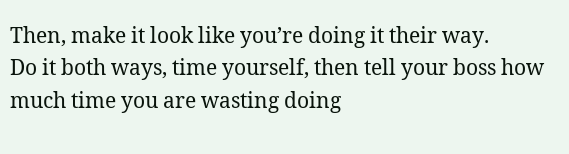Then, make it look like you’re doing it their way.
Do it both ways, time yourself, then tell your boss how much time you are wasting doing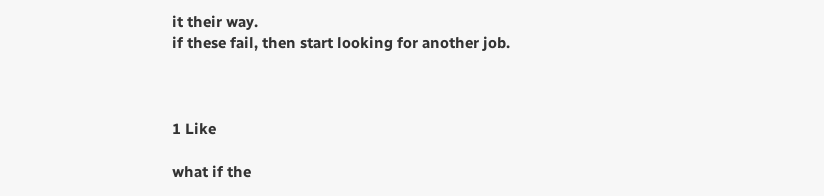it their way.
if these fail, then start looking for another job.



1 Like

what if the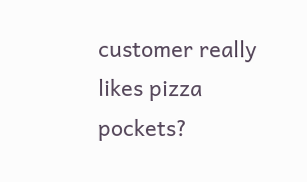customer really likes pizza pockets?